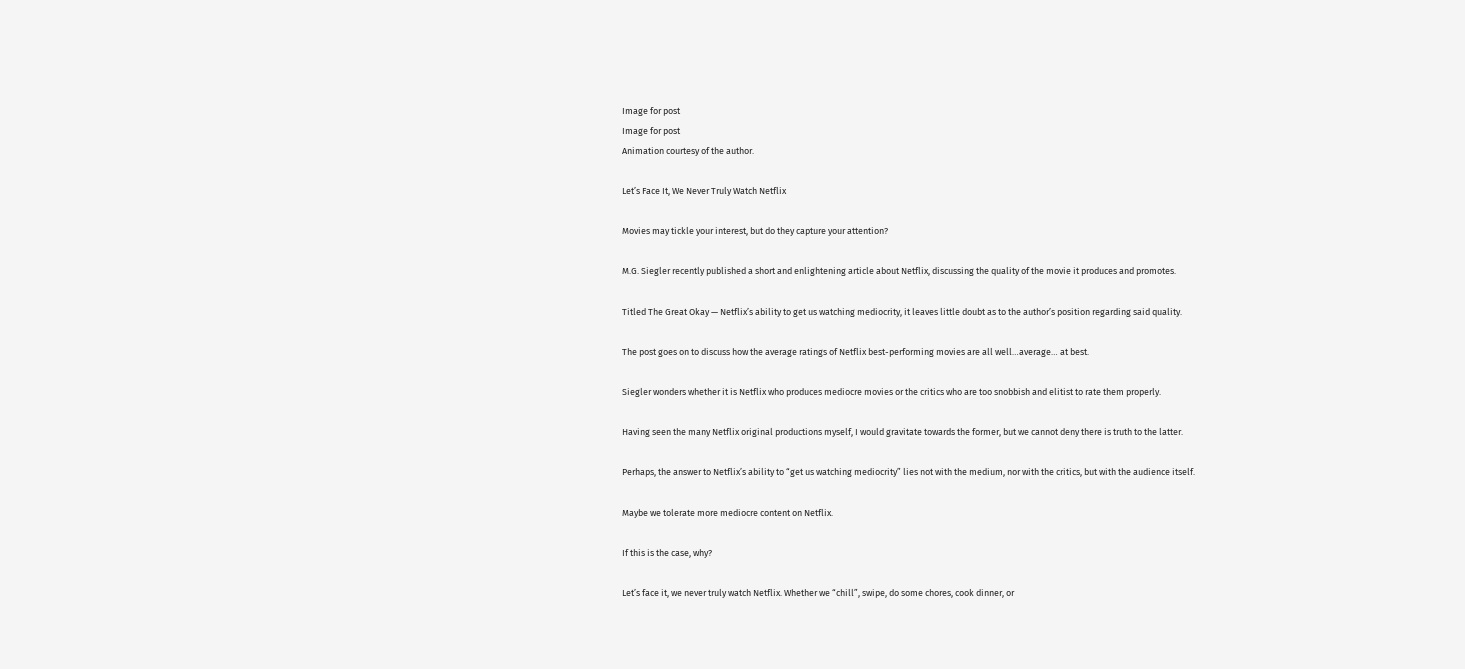Image for post
Image for post
Animation courtesy of the author.

Let’s Face It, We Never Truly Watch Netflix

Movies may tickle your interest, but do they capture your attention?

M.G. Siegler recently published a short and enlightening article about Netflix, discussing the quality of the movie it produces and promotes.

Titled The Great Okay — Netflix’s ability to get us watching mediocrity, it leaves little doubt as to the author’s position regarding said quality.

The post goes on to discuss how the average ratings of Netflix best-performing movies are all well…average… at best.

Siegler wonders whether it is Netflix who produces mediocre movies or the critics who are too snobbish and elitist to rate them properly.

Having seen the many Netflix original productions myself, I would gravitate towards the former, but we cannot deny there is truth to the latter.

Perhaps, the answer to Netflix’s ability to “get us watching mediocrity” lies not with the medium, nor with the critics, but with the audience itself.

Maybe we tolerate more mediocre content on Netflix.

If this is the case, why?

Let’s face it, we never truly watch Netflix. Whether we “chill”, swipe, do some chores, cook dinner, or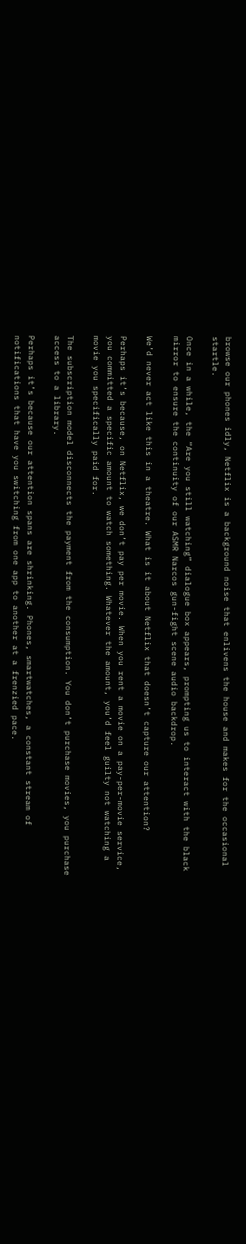browse our phones idly, Netflix is a background noise that enlivens the house and makes for the occasional startle.

Once in a while, the “Are you still watching” dialogue box appears, prompting us to interact with the black mirror to ensure the continuity of our ASMR Narcos gun-fight scene audio backdrop.

We’d never act like this in a theatre. What is it about Netflix that doesn’t capture our attention?

Perhaps it’s because, on Netflix, we don’t pay per movie. When you rent a movie on a pay-per-movie service, you committed a specific amount to watch something. Whatever the amount, you’d feel guilty not watching a movie you specifically paid for.

The subscription model disconnects the payment from the consumption. You don’t purchase movies, you purchase access to a library.

Perhaps it’s because our attention spans are shrinking. Phones, smartwatches, a constant stream of notifications that have you switching from one app to another at a frenzied pace.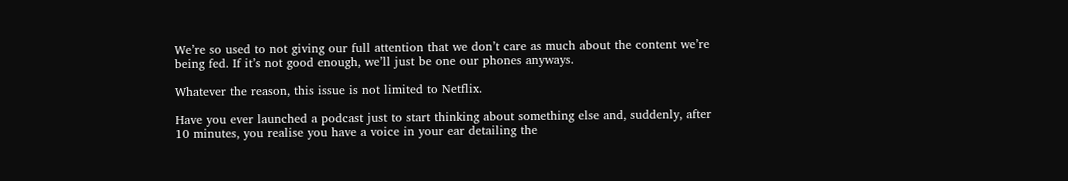We’re so used to not giving our full attention that we don’t care as much about the content we’re being fed. If it’s not good enough, we’ll just be one our phones anyways.

Whatever the reason, this issue is not limited to Netflix.

Have you ever launched a podcast just to start thinking about something else and, suddenly, after 10 minutes, you realise you have a voice in your ear detailing the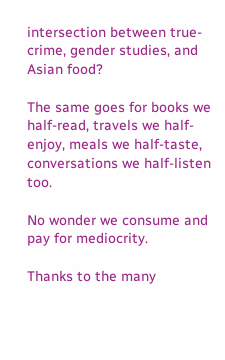intersection between true-crime, gender studies, and Asian food?

The same goes for books we half-read, travels we half-enjoy, meals we half-taste, conversations we half-listen too.

No wonder we consume and pay for mediocrity.

Thanks to the many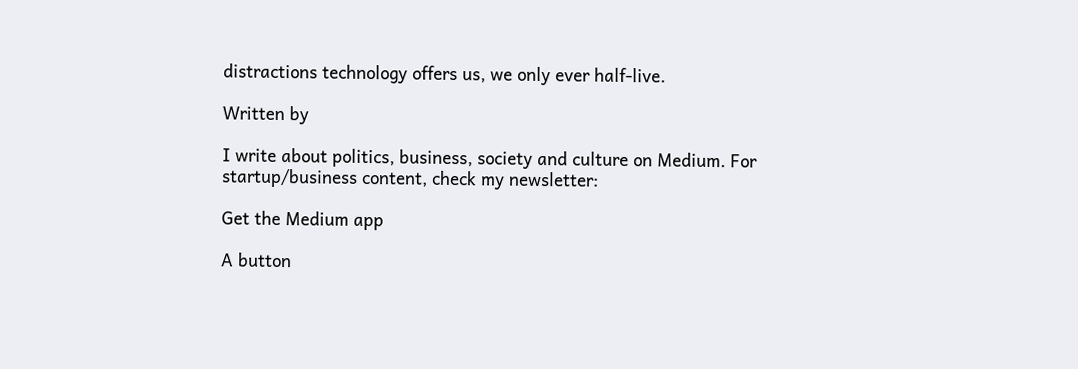distractions technology offers us, we only ever half-live.

Written by

I write about politics, business, society and culture on Medium. For startup/business content, check my newsletter:

Get the Medium app

A button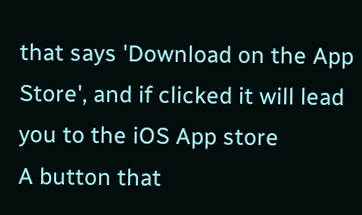that says 'Download on the App Store', and if clicked it will lead you to the iOS App store
A button that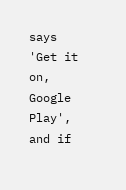says 'Get it on, Google Play', and if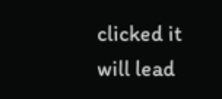clicked it will lead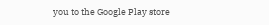you to the Google Play store